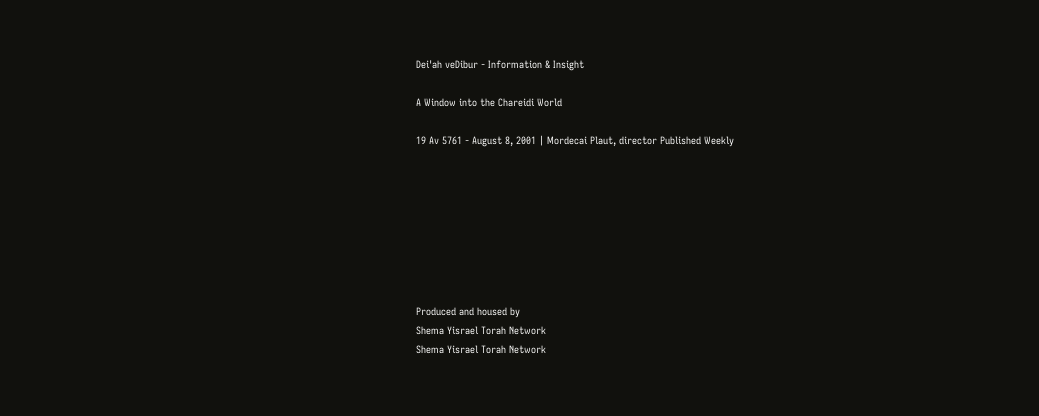Dei'ah veDibur - Information & Insight

A Window into the Chareidi World

19 Av 5761 - August 8, 2001 | Mordecai Plaut, director Published Weekly








Produced and housed by
Shema Yisrael Torah Network
Shema Yisrael Torah Network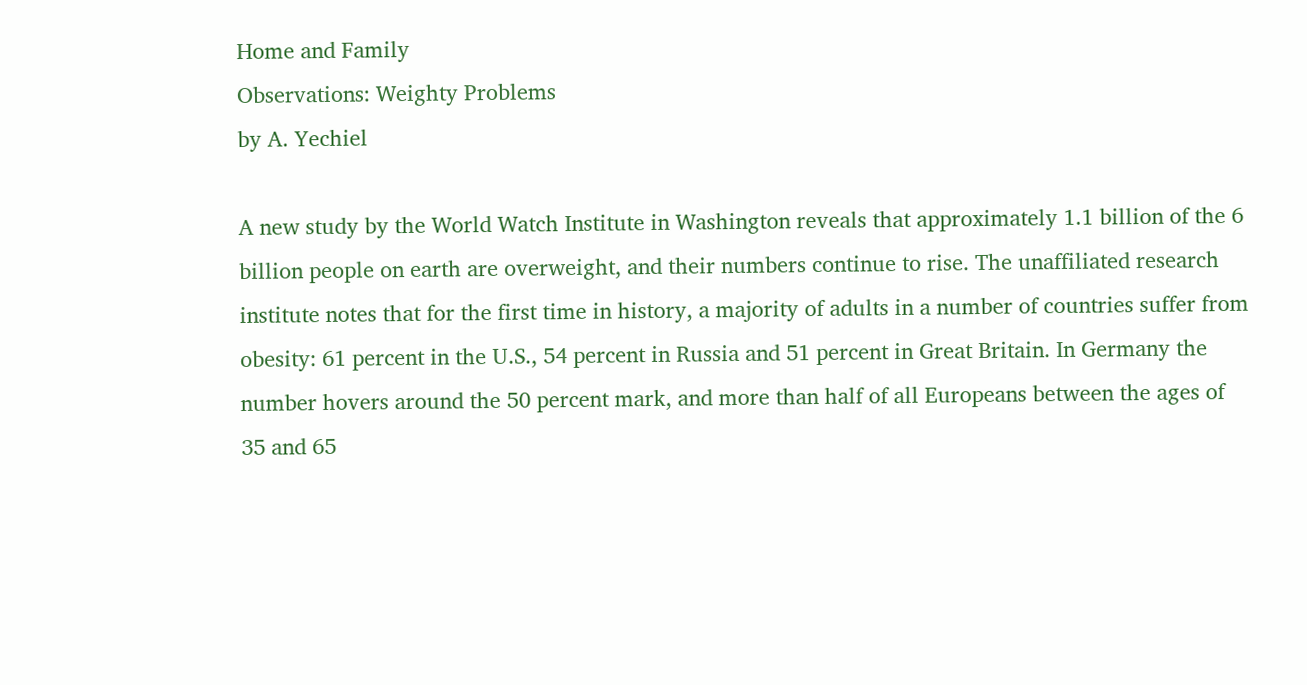Home and Family
Observations: Weighty Problems
by A. Yechiel

A new study by the World Watch Institute in Washington reveals that approximately 1.1 billion of the 6 billion people on earth are overweight, and their numbers continue to rise. The unaffiliated research institute notes that for the first time in history, a majority of adults in a number of countries suffer from obesity: 61 percent in the U.S., 54 percent in Russia and 51 percent in Great Britain. In Germany the number hovers around the 50 percent mark, and more than half of all Europeans between the ages of 35 and 65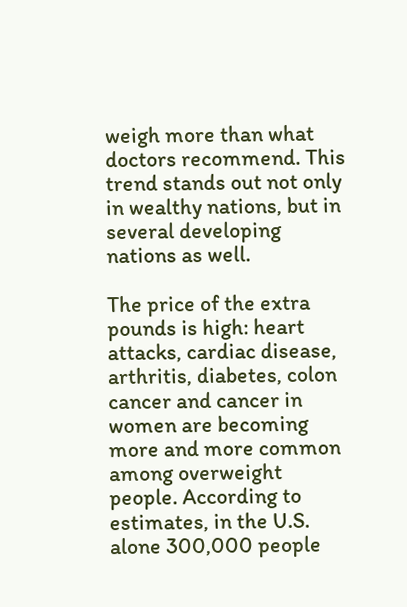weigh more than what doctors recommend. This trend stands out not only in wealthy nations, but in several developing nations as well.

The price of the extra pounds is high: heart attacks, cardiac disease, arthritis, diabetes, colon cancer and cancer in women are becoming more and more common among overweight people. According to estimates, in the U.S. alone 300,000 people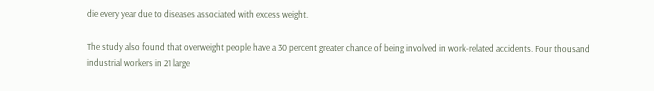die every year due to diseases associated with excess weight.

The study also found that overweight people have a 30 percent greater chance of being involved in work-related accidents. Four thousand industrial workers in 21 large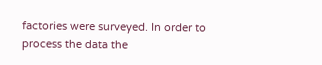factories were surveyed. In order to process the data the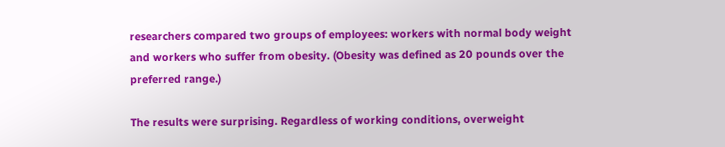researchers compared two groups of employees: workers with normal body weight and workers who suffer from obesity. (Obesity was defined as 20 pounds over the preferred range.)

The results were surprising. Regardless of working conditions, overweight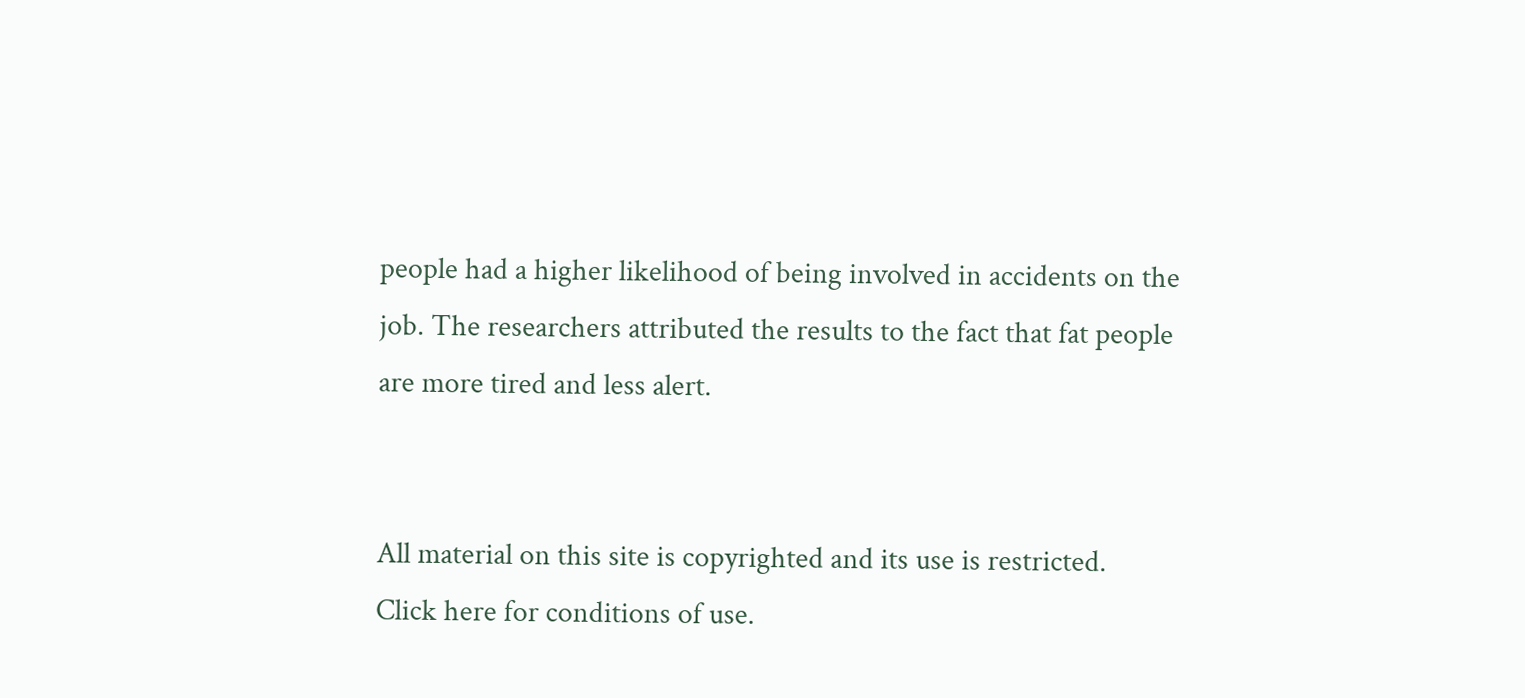people had a higher likelihood of being involved in accidents on the job. The researchers attributed the results to the fact that fat people are more tired and less alert.


All material on this site is copyrighted and its use is restricted.
Click here for conditions of use.